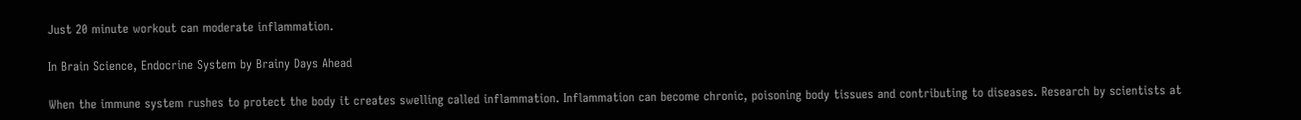Just 20 minute workout can moderate inflammation.

In Brain Science, Endocrine System by Brainy Days Ahead

When the immune system rushes to protect the body it creates swelling called inflammation. Inflammation can become chronic, poisoning body tissues and contributing to diseases. Research by scientists at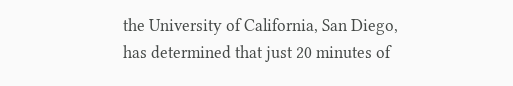the University of California, San Diego, has determined that just 20 minutes of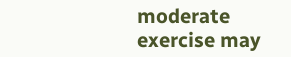moderate exercise may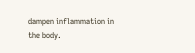dampen inflammation in the body.